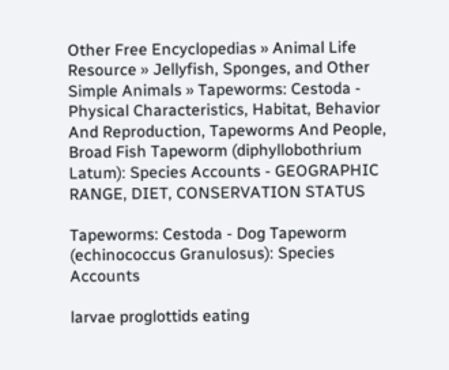Other Free Encyclopedias » Animal Life Resource » Jellyfish, Sponges, and Other Simple Animals » Tapeworms: Cestoda - Physical Characteristics, Habitat, Behavior And Reproduction, Tapeworms And People, Broad Fish Tapeworm (diphyllobothrium Latum): Species Accounts - GEOGRAPHIC RANGE, DIET, CONSERVATION STATUS

Tapeworms: Cestoda - Dog Tapeworm (echinococcus Granulosus): Species Accounts

larvae proglottids eating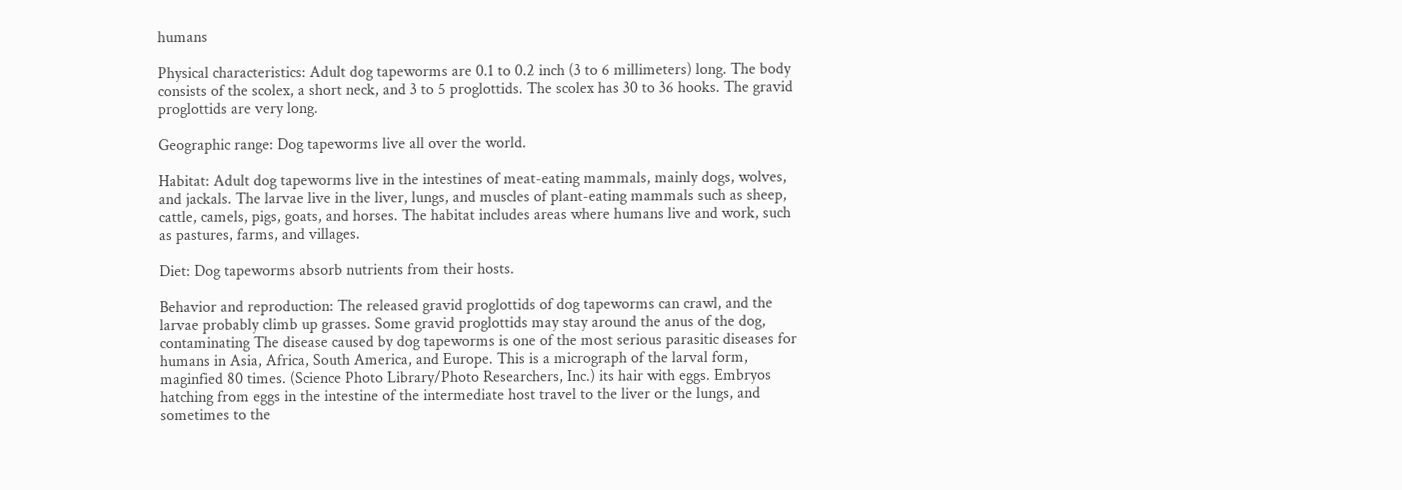humans

Physical characteristics: Adult dog tapeworms are 0.1 to 0.2 inch (3 to 6 millimeters) long. The body consists of the scolex, a short neck, and 3 to 5 proglottids. The scolex has 30 to 36 hooks. The gravid proglottids are very long.

Geographic range: Dog tapeworms live all over the world.

Habitat: Adult dog tapeworms live in the intestines of meat-eating mammals, mainly dogs, wolves, and jackals. The larvae live in the liver, lungs, and muscles of plant-eating mammals such as sheep, cattle, camels, pigs, goats, and horses. The habitat includes areas where humans live and work, such as pastures, farms, and villages.

Diet: Dog tapeworms absorb nutrients from their hosts.

Behavior and reproduction: The released gravid proglottids of dog tapeworms can crawl, and the larvae probably climb up grasses. Some gravid proglottids may stay around the anus of the dog, contaminating The disease caused by dog tapeworms is one of the most serious parasitic diseases for humans in Asia, Africa, South America, and Europe. This is a micrograph of the larval form, maginfied 80 times. (Science Photo Library/Photo Researchers, Inc.) its hair with eggs. Embryos hatching from eggs in the intestine of the intermediate host travel to the liver or the lungs, and sometimes to the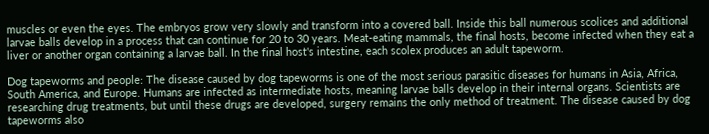muscles or even the eyes. The embryos grow very slowly and transform into a covered ball. Inside this ball numerous scolices and additional larvae balls develop in a process that can continue for 20 to 30 years. Meat-eating mammals, the final hosts, become infected when they eat a liver or another organ containing a larvae ball. In the final host's intestine, each scolex produces an adult tapeworm.

Dog tapeworms and people: The disease caused by dog tapeworms is one of the most serious parasitic diseases for humans in Asia, Africa, South America, and Europe. Humans are infected as intermediate hosts, meaning larvae balls develop in their internal organs. Scientists are researching drug treatments, but until these drugs are developed, surgery remains the only method of treatment. The disease caused by dog tapeworms also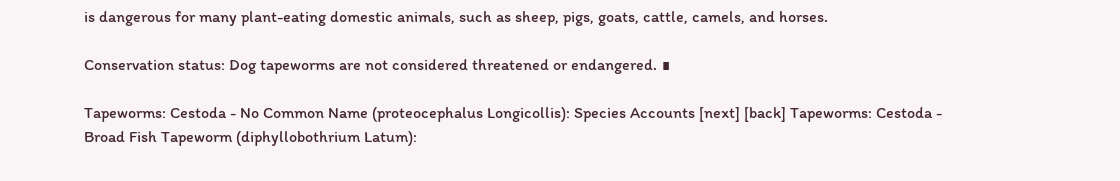is dangerous for many plant-eating domestic animals, such as sheep, pigs, goats, cattle, camels, and horses.

Conservation status: Dog tapeworms are not considered threatened or endangered. ∎

Tapeworms: Cestoda - No Common Name (proteocephalus Longicollis): Species Accounts [next] [back] Tapeworms: Cestoda - Broad Fish Tapeworm (diphyllobothrium Latum):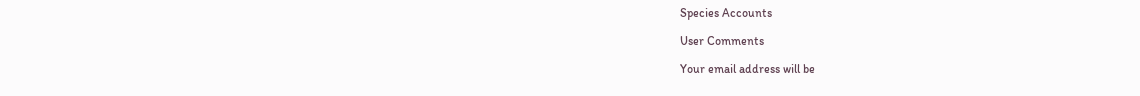Species Accounts

User Comments

Your email address will be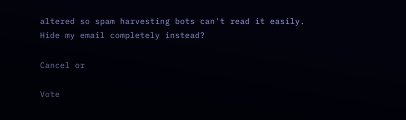altered so spam harvesting bots can't read it easily.
Hide my email completely instead?

Cancel or

Vote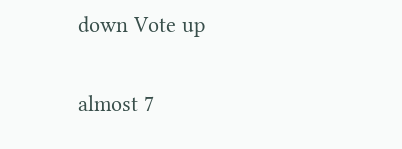down Vote up

almost 7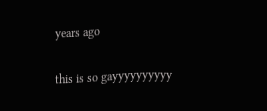years ago

this is so gayyyyyyyyyy